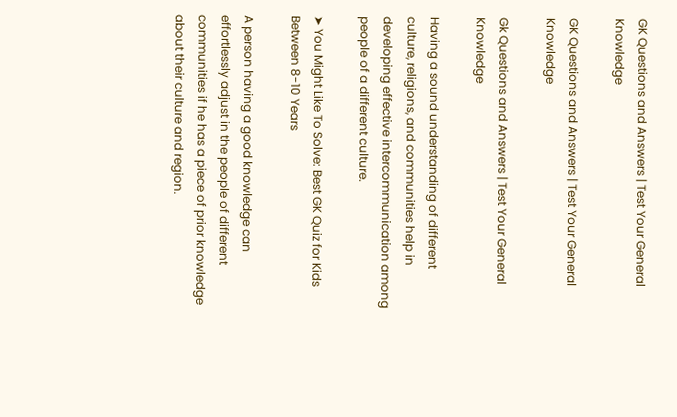GK Questions and Answers | Test Your General Knowledge

GK Questions and Answers | Test Your General Knowledge

Gk Questions and Answers | Test Your General Knowledge

Having a sound understanding of different culture, religions, and communities help in developing effective intercommunication among people of a different culture.

➤ You Might Like To Solve: Best GK Quiz for Kids Between 8-10 Years

A person having a good knowledge can effortlessly adjust in the people of different communities if he has a piece of prior knowledge about their culture and region.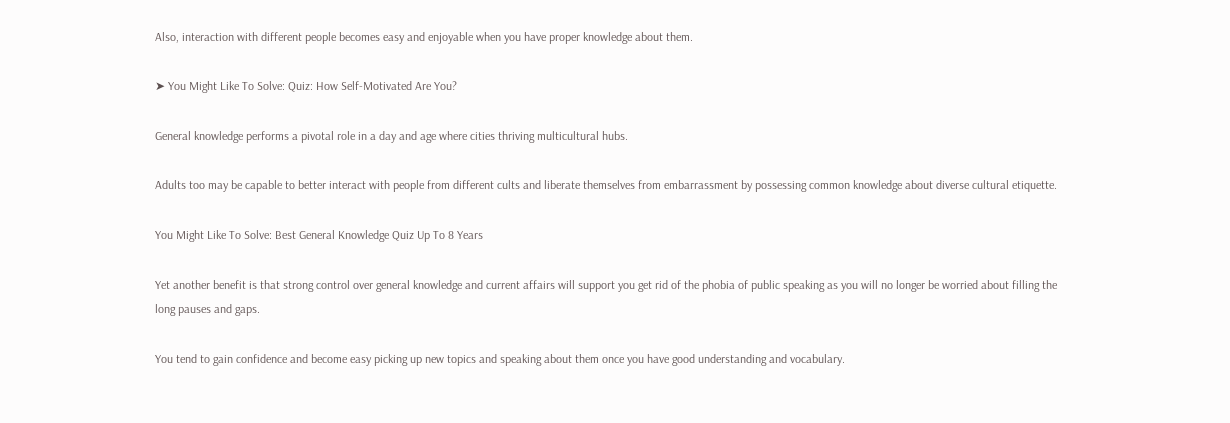Also, interaction with different people becomes easy and enjoyable when you have proper knowledge about them.

➤ You Might Like To Solve: Quiz: How Self-Motivated Are You?

General knowledge performs a pivotal role in a day and age where cities thriving multicultural hubs.

Adults too may be capable to better interact with people from different cults and liberate themselves from embarrassment by possessing common knowledge about diverse cultural etiquette.

You Might Like To Solve: Best General Knowledge Quiz Up To 8 Years

Yet another benefit is that strong control over general knowledge and current affairs will support you get rid of the phobia of public speaking as you will no longer be worried about filling the long pauses and gaps.

You tend to gain confidence and become easy picking up new topics and speaking about them once you have good understanding and vocabulary.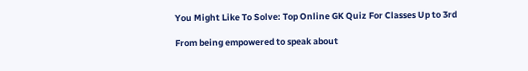You Might Like To Solve: Top Online GK Quiz For Classes Up to 3rd

From being empowered to speak about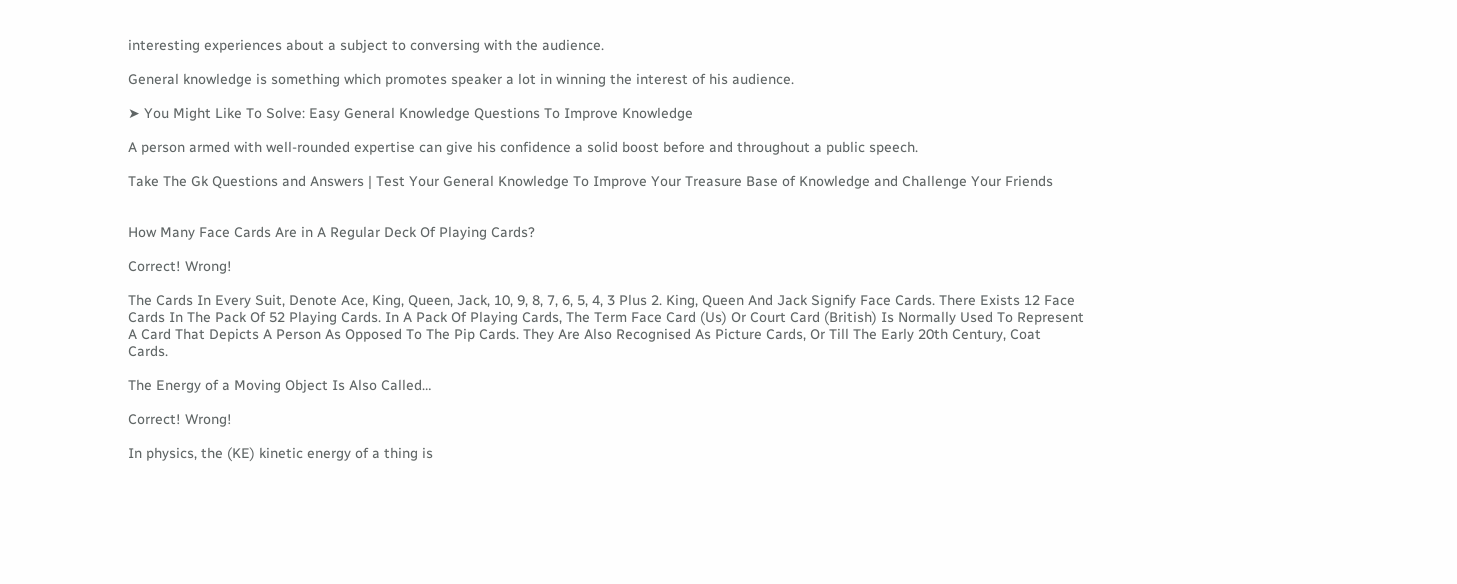interesting experiences about a subject to conversing with the audience.

General knowledge is something which promotes speaker a lot in winning the interest of his audience.

➤ You Might Like To Solve: Easy General Knowledge Questions To Improve Knowledge

A person armed with well-rounded expertise can give his confidence a solid boost before and throughout a public speech.

Take The Gk Questions and Answers | Test Your General Knowledge To Improve Your Treasure Base of Knowledge and Challenge Your Friends


How Many Face Cards Are in A Regular Deck Of Playing Cards?

Correct! Wrong!

The Cards In Every Suit, Denote Ace, King, Queen, Jack, 10, 9, 8, 7, 6, 5, 4, 3 Plus 2. King, Queen And Jack Signify Face Cards. There Exists 12 Face Cards In The Pack Of 52 Playing Cards. In A Pack Of Playing Cards, The Term Face Card (Us) Or Court Card (British) Is Normally Used To Represent A Card That Depicts A Person As Opposed To The Pip Cards. They Are Also Recognised As Picture Cards, Or Till The Early 20th Century, Coat Cards.

The Energy of a Moving Object Is Also Called…

Correct! Wrong!

In physics, the (KE) kinetic energy of a thing is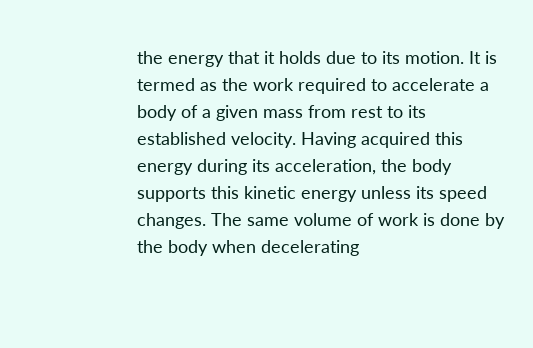the energy that it holds due to its motion. It is termed as the work required to accelerate a body of a given mass from rest to its established velocity. Having acquired this energy during its acceleration, the body supports this kinetic energy unless its speed changes. The same volume of work is done by the body when decelerating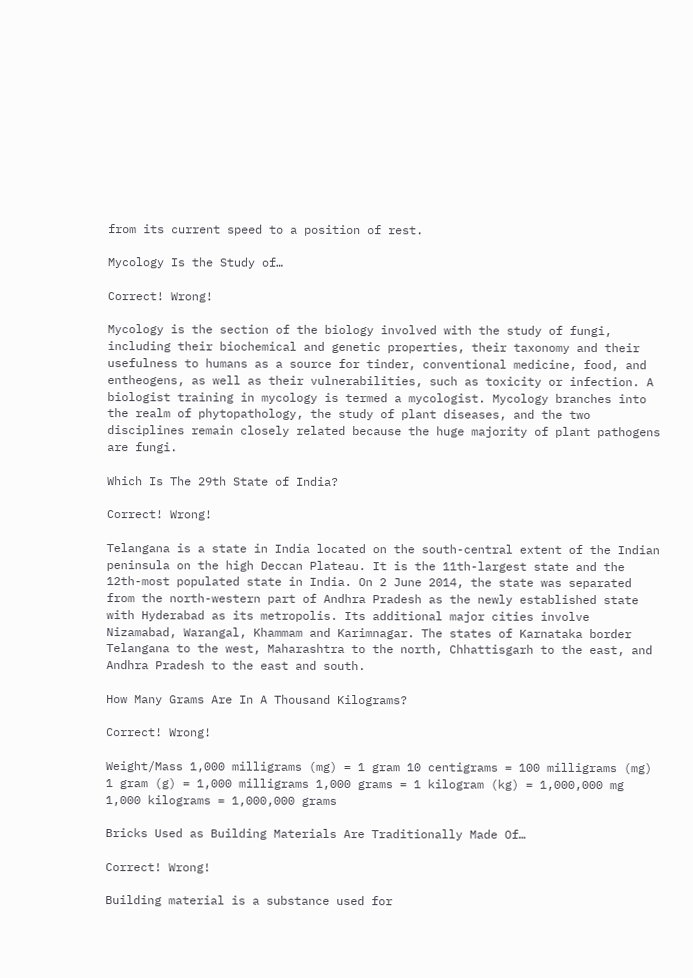from its current speed to a position of rest.

Mycology Is the Study of…

Correct! Wrong!

Mycology is the section of the biology involved with the study of fungi, including their biochemical and genetic properties, their taxonomy and their usefulness to humans as a source for tinder, conventional medicine, food, and entheogens, as well as their vulnerabilities, such as toxicity or infection. A biologist training in mycology is termed a mycologist. Mycology branches into the realm of phytopathology, the study of plant diseases, and the two disciplines remain closely related because the huge majority of plant pathogens are fungi.

Which Is The 29th State of India?

Correct! Wrong!

Telangana is a state in India located on the south-central extent of the Indian peninsula on the high Deccan Plateau. It is the 11th-largest state and the 12th-most populated state in India. On 2 June 2014, the state was separated from the north-western part of Andhra Pradesh as the newly established state with Hyderabad as its metropolis. Its additional major cities involve Nizamabad, Warangal, Khammam and Karimnagar. The states of Karnataka border Telangana to the west, Maharashtra to the north, Chhattisgarh to the east, and Andhra Pradesh to the east and south.

How Many Grams Are In A Thousand Kilograms?

Correct! Wrong!

Weight/Mass 1,000 milligrams (mg) = 1 gram 10 centigrams = 100 milligrams (mg) 1 gram (g) = 1,000 milligrams 1,000 grams = 1 kilogram (kg) = 1,000,000 mg 1,000 kilograms = 1,000,000 grams

Bricks Used as Building Materials Are Traditionally Made Of…

Correct! Wrong!

Building material is a substance used for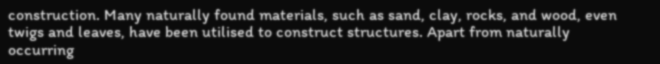construction. Many naturally found materials, such as sand, clay, rocks, and wood, even twigs and leaves, have been utilised to construct structures. Apart from naturally occurring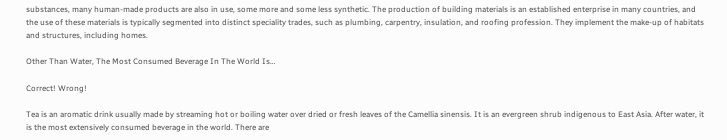substances, many human-made products are also in use, some more and some less synthetic. The production of building materials is an established enterprise in many countries, and the use of these materials is typically segmented into distinct speciality trades, such as plumbing, carpentry, insulation, and roofing profession. They implement the make-up of habitats and structures, including homes.

Other Than Water, The Most Consumed Beverage In The World Is…

Correct! Wrong!

Tea is an aromatic drink usually made by streaming hot or boiling water over dried or fresh leaves of the Camellia sinensis. It is an evergreen shrub indigenous to East Asia. After water, it is the most extensively consumed beverage in the world. There are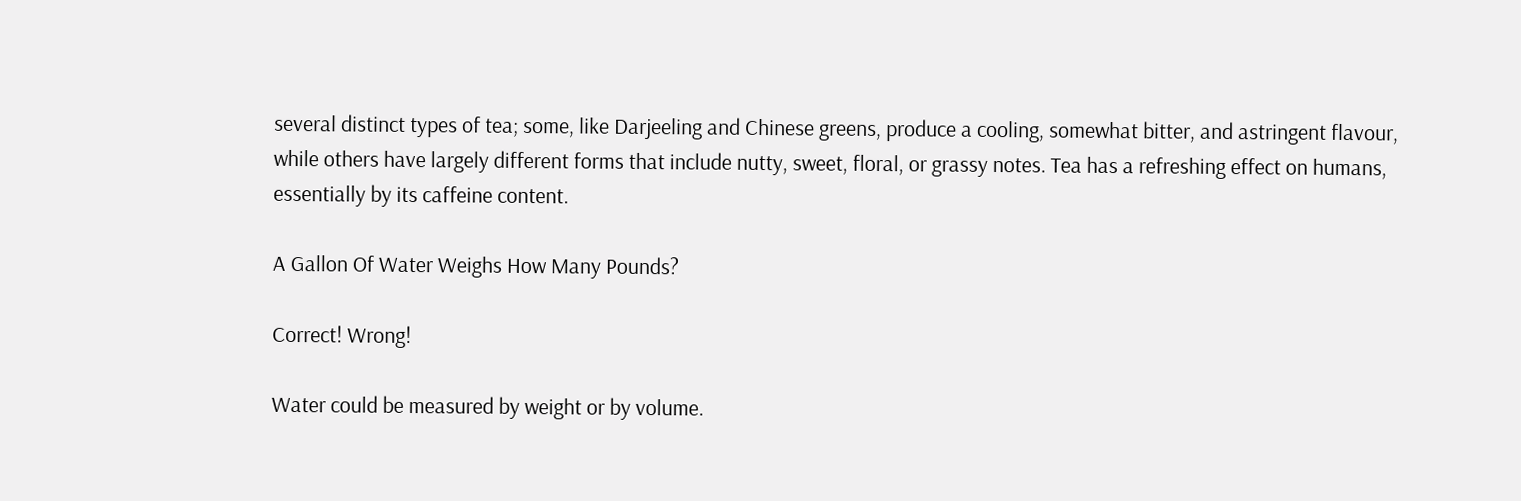several distinct types of tea; some, like Darjeeling and Chinese greens, produce a cooling, somewhat bitter, and astringent flavour, while others have largely different forms that include nutty, sweet, floral, or grassy notes. Tea has a refreshing effect on humans, essentially by its caffeine content.

A Gallon Of Water Weighs How Many Pounds?

Correct! Wrong!

Water could be measured by weight or by volume.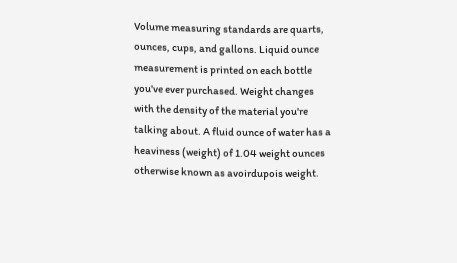Volume measuring standards are quarts, ounces, cups, and gallons. Liquid ounce measurement is printed on each bottle you've ever purchased. Weight changes with the density of the material you're talking about. A fluid ounce of water has a heaviness (weight) of 1.04 weight ounces otherwise known as avoirdupois weight.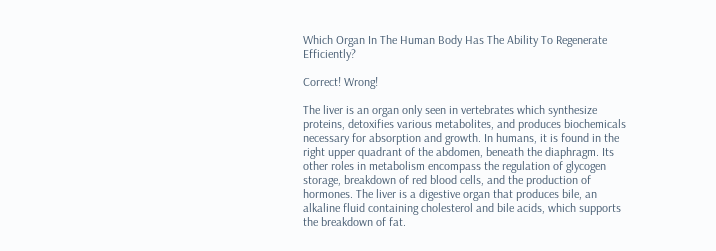Which Organ In The Human Body Has The Ability To Regenerate Efficiently?

Correct! Wrong!

The liver is an organ only seen in vertebrates which synthesize proteins, detoxifies various metabolites, and produces biochemicals necessary for absorption and growth. In humans, it is found in the right upper quadrant of the abdomen, beneath the diaphragm. Its other roles in metabolism encompass the regulation of glycogen storage, breakdown of red blood cells, and the production of hormones. The liver is a digestive organ that produces bile, an alkaline fluid containing cholesterol and bile acids, which supports the breakdown of fat.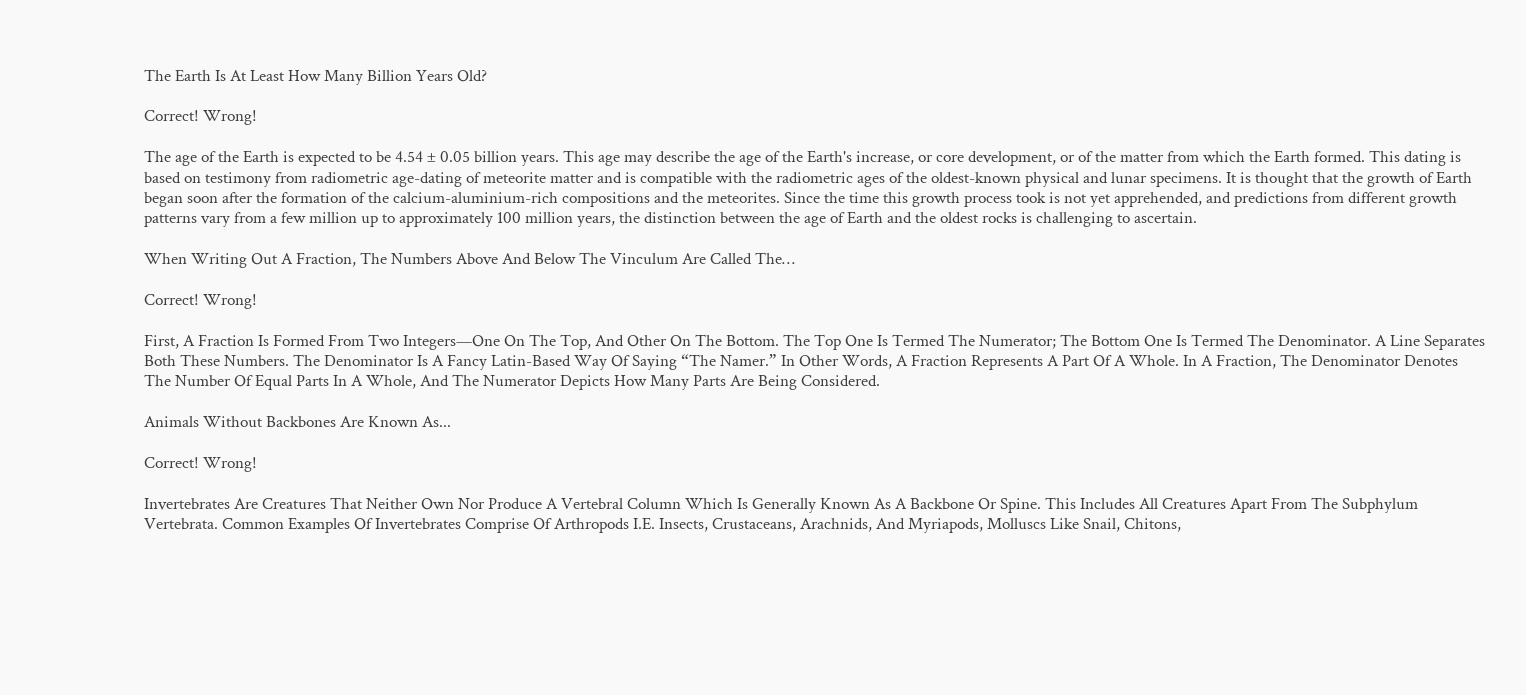The Earth Is At Least How Many Billion Years Old?

Correct! Wrong!

The age of the Earth is expected to be 4.54 ± 0.05 billion years. This age may describe the age of the Earth's increase, or core development, or of the matter from which the Earth formed. This dating is based on testimony from radiometric age-dating of meteorite matter and is compatible with the radiometric ages of the oldest-known physical and lunar specimens. It is thought that the growth of Earth began soon after the formation of the calcium-aluminium-rich compositions and the meteorites. Since the time this growth process took is not yet apprehended, and predictions from different growth patterns vary from a few million up to approximately 100 million years, the distinction between the age of Earth and the oldest rocks is challenging to ascertain.

When Writing Out A Fraction, The Numbers Above And Below The Vinculum Are Called The…

Correct! Wrong!

First, A Fraction Is Formed From Two Integers—One On The Top, And Other On The Bottom. The Top One Is Termed The Numerator; The Bottom One Is Termed The Denominator. A Line Separates Both These Numbers. The Denominator Is A Fancy Latin-Based Way Of Saying “The Namer.” In Other Words, A Fraction Represents A Part Of A Whole. In A Fraction, The Denominator Denotes The Number Of Equal Parts In A Whole, And The Numerator Depicts How Many Parts Are Being Considered.

Animals Without Backbones Are Known As...

Correct! Wrong!

Invertebrates Are Creatures That Neither Own Nor Produce A Vertebral Column Which Is Generally Known As A Backbone Or Spine. This Includes All Creatures Apart From The Subphylum Vertebrata. Common Examples Of Invertebrates Comprise Of Arthropods I.E. Insects, Crustaceans, Arachnids, And Myriapods, Molluscs Like Snail, Chitons,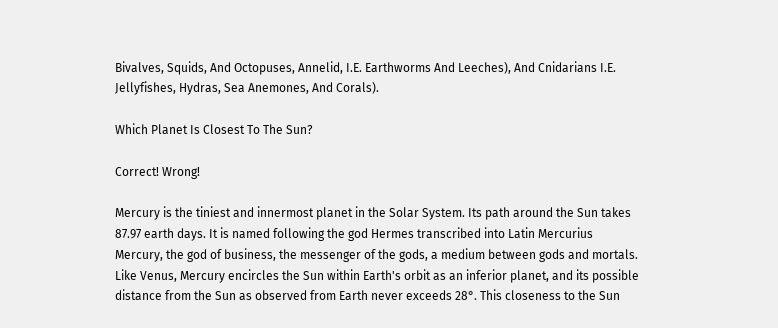Bivalves, Squids, And Octopuses, Annelid, I.E. Earthworms And Leeches), And Cnidarians I.E. Jellyfishes, Hydras, Sea Anemones, And Corals).

Which Planet Is Closest To The Sun?

Correct! Wrong!

Mercury is the tiniest and innermost planet in the Solar System. Its path around the Sun takes 87.97 earth days. It is named following the god Hermes transcribed into Latin Mercurius Mercury, the god of business, the messenger of the gods, a medium between gods and mortals. Like Venus, Mercury encircles the Sun within Earth's orbit as an inferior planet, and its possible distance from the Sun as observed from Earth never exceeds 28°. This closeness to the Sun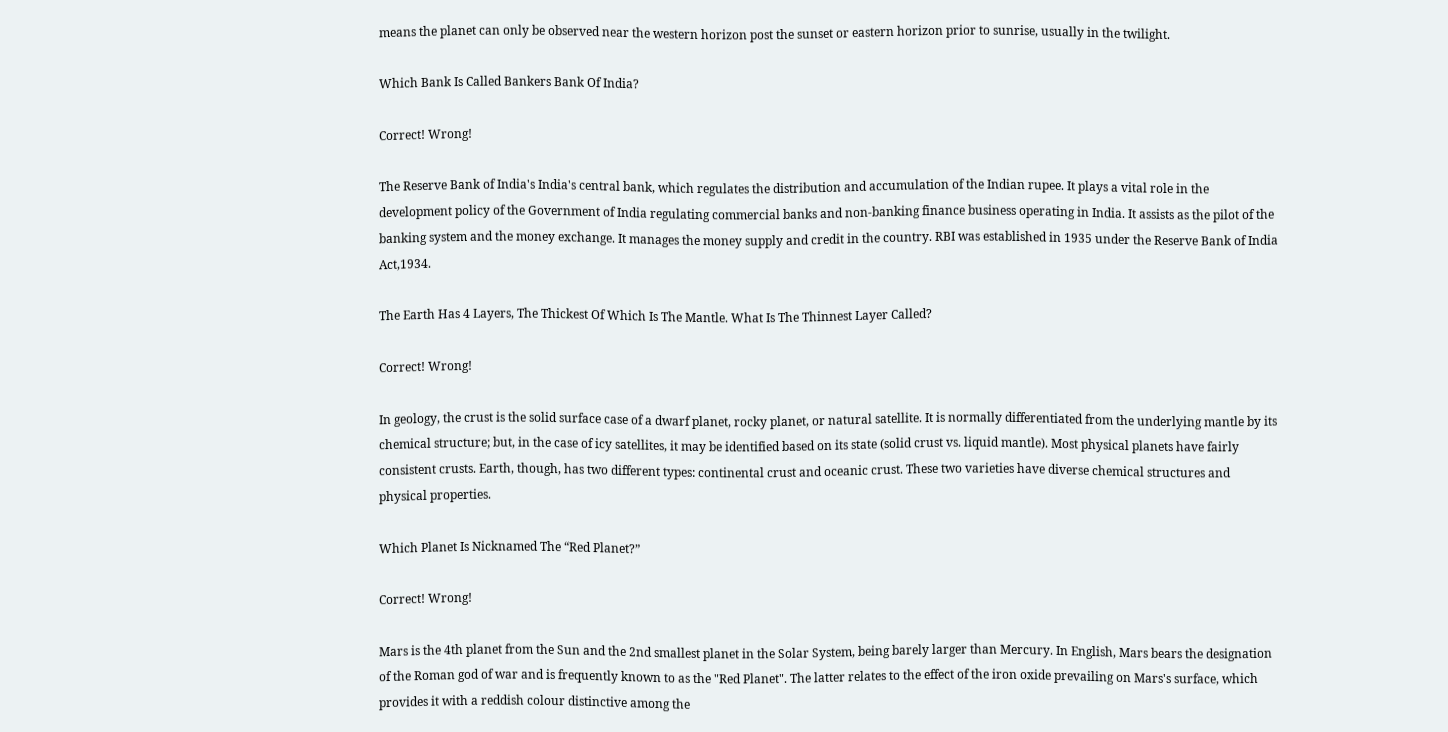means the planet can only be observed near the western horizon post the sunset or eastern horizon prior to sunrise, usually in the twilight.

Which Bank Is Called Bankers Bank Of India?

Correct! Wrong!

The Reserve Bank of India's India's central bank, which regulates the distribution and accumulation of the Indian rupee. It plays a vital role in the development policy of the Government of India regulating commercial banks and non-banking finance business operating in India. It assists as the pilot of the banking system and the money exchange. It manages the money supply and credit in the country. RBI was established in 1935 under the Reserve Bank of India Act,1934.

The Earth Has 4 Layers, The Thickest Of Which Is The Mantle. What Is The Thinnest Layer Called?

Correct! Wrong!

In geology, the crust is the solid surface case of a dwarf planet, rocky planet, or natural satellite. It is normally differentiated from the underlying mantle by its chemical structure; but, in the case of icy satellites, it may be identified based on its state (solid crust vs. liquid mantle). Most physical planets have fairly consistent crusts. Earth, though, has two different types: continental crust and oceanic crust. These two varieties have diverse chemical structures and physical properties.

Which Planet Is Nicknamed The “Red Planet?”

Correct! Wrong!

Mars is the 4th planet from the Sun and the 2nd smallest planet in the Solar System, being barely larger than Mercury. In English, Mars bears the designation of the Roman god of war and is frequently known to as the "Red Planet". The latter relates to the effect of the iron oxide prevailing on Mars's surface, which provides it with a reddish colour distinctive among the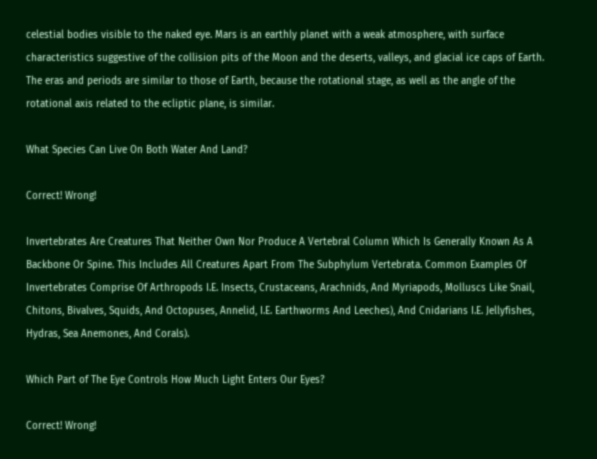celestial bodies visible to the naked eye. Mars is an earthly planet with a weak atmosphere, with surface characteristics suggestive of the collision pits of the Moon and the deserts, valleys, and glacial ice caps of Earth. The eras and periods are similar to those of Earth, because the rotational stage, as well as the angle of the rotational axis related to the ecliptic plane, is similar.

What Species Can Live On Both Water And Land?

Correct! Wrong!

Invertebrates Are Creatures That Neither Own Nor Produce A Vertebral Column Which Is Generally Known As A Backbone Or Spine. This Includes All Creatures Apart From The Subphylum Vertebrata. Common Examples Of Invertebrates Comprise Of Arthropods I.E. Insects, Crustaceans, Arachnids, And Myriapods, Molluscs Like Snail, Chitons, Bivalves, Squids, And Octopuses, Annelid, I.E. Earthworms And Leeches), And Cnidarians I.E. Jellyfishes, Hydras, Sea Anemones, And Corals).

Which Part of The Eye Controls How Much Light Enters Our Eyes?

Correct! Wrong!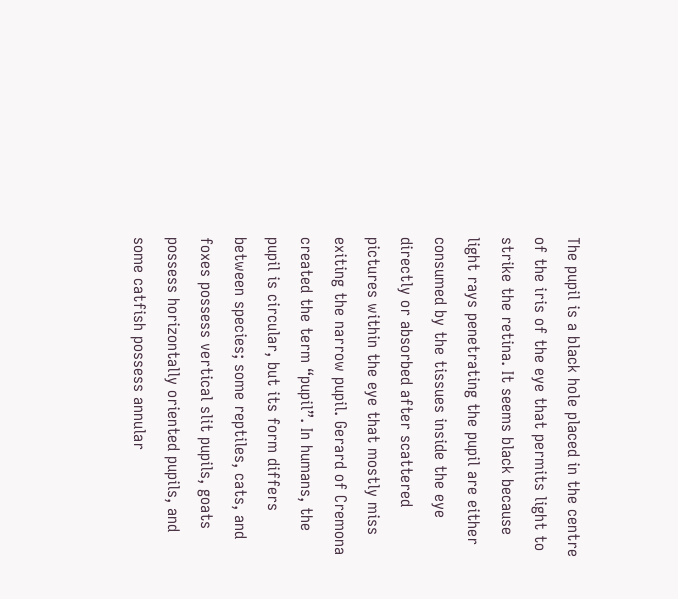The pupil is a black hole placed in the centre of the iris of the eye that permits light to strike the retina. It seems black because light rays penetrating the pupil are either consumed by the tissues inside the eye directly or absorbed after scattered pictures within the eye that mostly miss exiting the narrow pupil. Gerard of Cremona created the term “pupil”. In humans, the pupil is circular, but its form differs between species; some reptiles, cats, and foxes possess vertical slit pupils, goats possess horizontally oriented pupils, and some catfish possess annular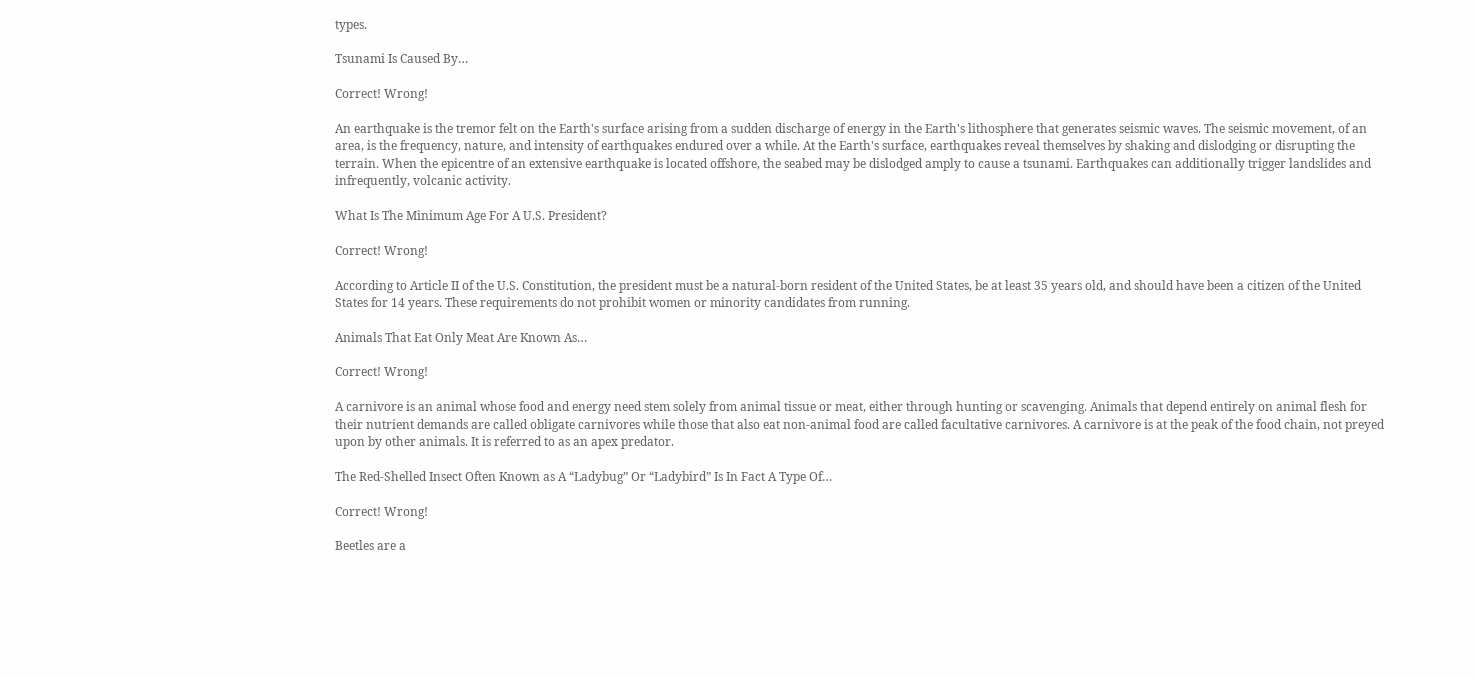types.

Tsunami Is Caused By…

Correct! Wrong!

An earthquake is the tremor felt on the Earth's surface arising from a sudden discharge of energy in the Earth's lithosphere that generates seismic waves. The seismic movement, of an area, is the frequency, nature, and intensity of earthquakes endured over a while. At the Earth's surface, earthquakes reveal themselves by shaking and dislodging or disrupting the terrain. When the epicentre of an extensive earthquake is located offshore, the seabed may be dislodged amply to cause a tsunami. Earthquakes can additionally trigger landslides and infrequently, volcanic activity.

What Is The Minimum Age For A U.S. President?

Correct! Wrong!

According to Article II of the U.S. Constitution, the president must be a natural-born resident of the United States, be at least 35 years old, and should have been a citizen of the United States for 14 years. These requirements do not prohibit women or minority candidates from running.

Animals That Eat Only Meat Are Known As…

Correct! Wrong!

A carnivore is an animal whose food and energy need stem solely from animal tissue or meat, either through hunting or scavenging. Animals that depend entirely on animal flesh for their nutrient demands are called obligate carnivores while those that also eat non-animal food are called facultative carnivores. A carnivore is at the peak of the food chain, not preyed upon by other animals. It is referred to as an apex predator.

The Red-Shelled Insect Often Known as A “Ladybug” Or “Ladybird” Is In Fact A Type Of…

Correct! Wrong!

Beetles are a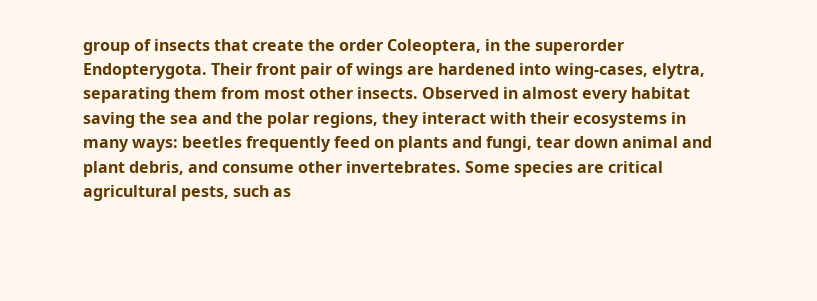group of insects that create the order Coleoptera, in the superorder Endopterygota. Their front pair of wings are hardened into wing-cases, elytra, separating them from most other insects. Observed in almost every habitat saving the sea and the polar regions, they interact with their ecosystems in many ways: beetles frequently feed on plants and fungi, tear down animal and plant debris, and consume other invertebrates. Some species are critical agricultural pests, such as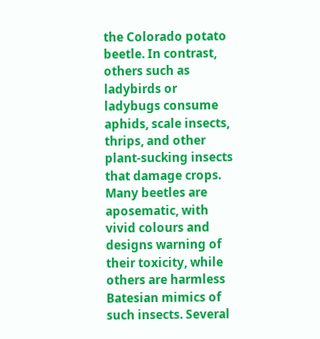the Colorado potato beetle. In contrast, others such as ladybirds or ladybugs consume aphids, scale insects, thrips, and other plant-sucking insects that damage crops. Many beetles are aposematic, with vivid colours and designs warning of their toxicity, while others are harmless Batesian mimics of such insects. Several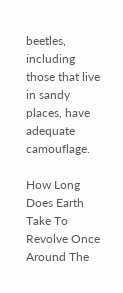beetles, including those that live in sandy places, have adequate camouflage.

How Long Does Earth Take To Revolve Once Around The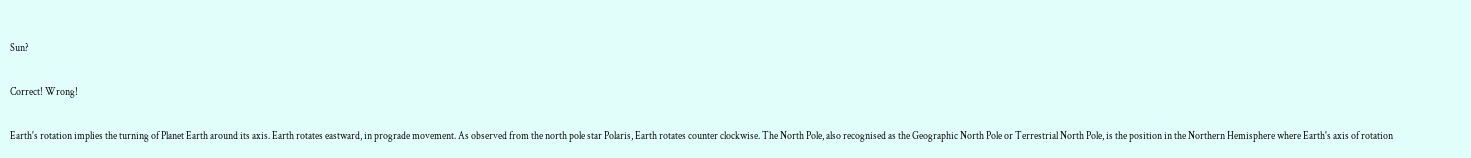Sun?

Correct! Wrong!

Earth's rotation implies the turning of Planet Earth around its axis. Earth rotates eastward, in prograde movement. As observed from the north pole star Polaris, Earth rotates counter clockwise. The North Pole, also recognised as the Geographic North Pole or Terrestrial North Pole, is the position in the Northern Hemisphere where Earth's axis of rotation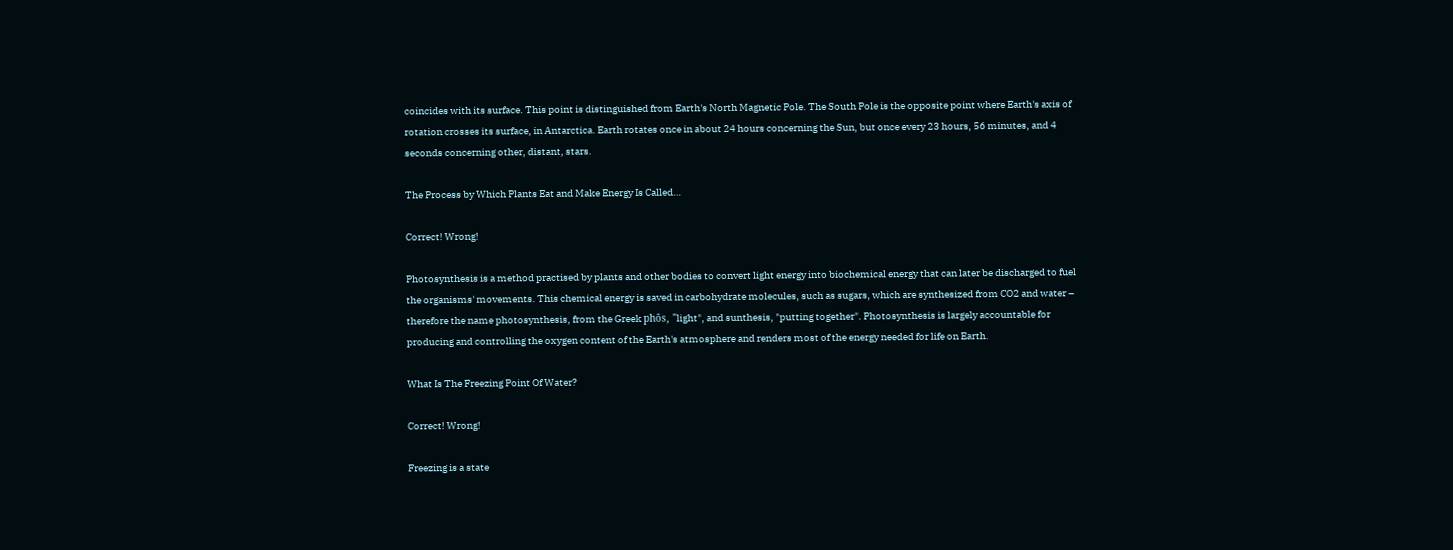coincides with its surface. This point is distinguished from Earth's North Magnetic Pole. The South Pole is the opposite point where Earth's axis of rotation crosses its surface, in Antarctica. Earth rotates once in about 24 hours concerning the Sun, but once every 23 hours, 56 minutes, and 4 seconds concerning other, distant, stars.

The Process by Which Plants Eat and Make Energy Is Called…

Correct! Wrong!

Photosynthesis is a method practised by plants and other bodies to convert light energy into biochemical energy that can later be discharged to fuel the organisms' movements. This chemical energy is saved in carbohydrate molecules, such as sugars, which are synthesized from CO2 and water – therefore the name photosynthesis, from the Greek phōs, "light", and sunthesis, "putting together". Photosynthesis is largely accountable for producing and controlling the oxygen content of the Earth's atmosphere and renders most of the energy needed for life on Earth.

What Is The Freezing Point Of Water?

Correct! Wrong!

Freezing is a state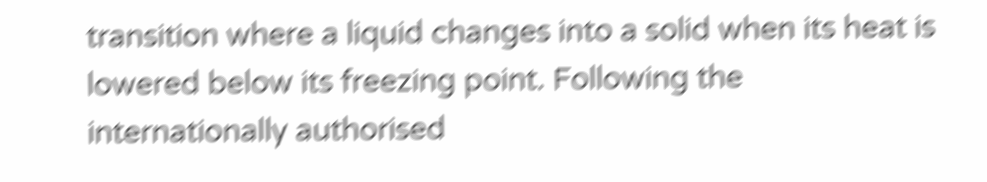transition where a liquid changes into a solid when its heat is lowered below its freezing point. Following the internationally authorised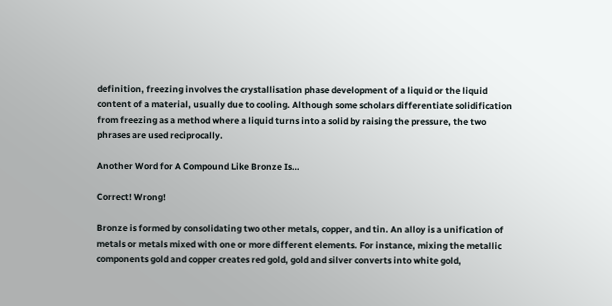definition, freezing involves the crystallisation phase development of a liquid or the liquid content of a material, usually due to cooling. Although some scholars differentiate solidification from freezing as a method where a liquid turns into a solid by raising the pressure, the two phrases are used reciprocally.

Another Word for A Compound Like Bronze Is…

Correct! Wrong!

Bronze is formed by consolidating two other metals, copper, and tin. An alloy is a unification of metals or metals mixed with one or more different elements. For instance, mixing the metallic components gold and copper creates red gold, gold and silver converts into white gold,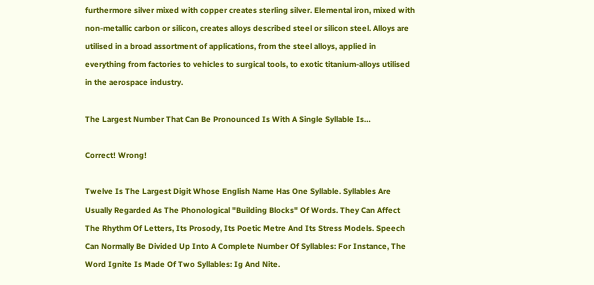furthermore silver mixed with copper creates sterling silver. Elemental iron, mixed with non-metallic carbon or silicon, creates alloys described steel or silicon steel. Alloys are utilised in a broad assortment of applications, from the steel alloys, applied in everything from factories to vehicles to surgical tools, to exotic titanium-alloys utilised in the aerospace industry.

The Largest Number That Can Be Pronounced Is With A Single Syllable Is…

Correct! Wrong!

Twelve Is The Largest Digit Whose English Name Has One Syllable. Syllables Are Usually Regarded As The Phonological "Building Blocks" Of Words. They Can Affect The Rhythm Of Letters, Its Prosody, Its Poetic Metre And Its Stress Models. Speech Can Normally Be Divided Up Into A Complete Number Of Syllables: For Instance, The Word Ignite Is Made Of Two Syllables: Ig And Nite.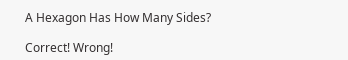A Hexagon Has How Many Sides?

Correct! Wrong!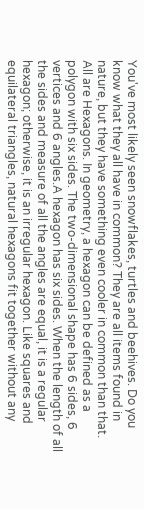You've most likely seen snowflakes, turtles and beehives. Do you know what they all have in common? They are all items found in nature, but they have something even cooler in common than that. All are Hexagons. In geometry, a hexagon can be defined as a polygon with six sides. The two-dimensional shape has 6 sides, 6 vertices and 6 angles.A hexagon has six sides. When the length of all the sides and measure of all the angles are equal, it is a regular hexagon; otherwise, it is an irregular hexagon. Like squares and equilateral triangles, natural hexagons fit together without any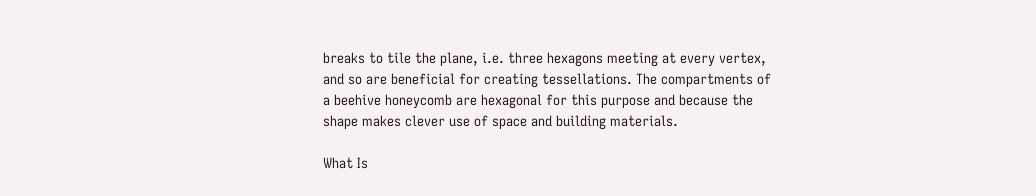breaks to tile the plane, i.e. three hexagons meeting at every vertex, and so are beneficial for creating tessellations. The compartments of a beehive honeycomb are hexagonal for this purpose and because the shape makes clever use of space and building materials.

What Is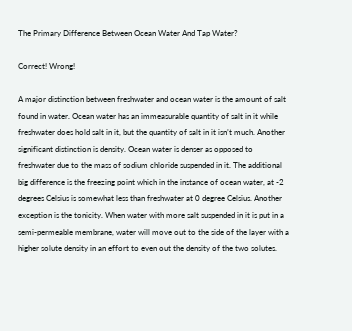The Primary Difference Between Ocean Water And Tap Water?

Correct! Wrong!

A major distinction between freshwater and ocean water is the amount of salt found in water. Ocean water has an immeasurable quantity of salt in it while freshwater does hold salt in it, but the quantity of salt in it isn’t much. Another significant distinction is density. Ocean water is denser as opposed to freshwater due to the mass of sodium chloride suspended in it. The additional big difference is the freezing point which in the instance of ocean water, at -2 degrees Celsius is somewhat less than freshwater at 0 degree Celsius. Another exception is the tonicity. When water with more salt suspended in it is put in a semi-permeable membrane, water will move out to the side of the layer with a higher solute density in an effort to even out the density of the two solutes.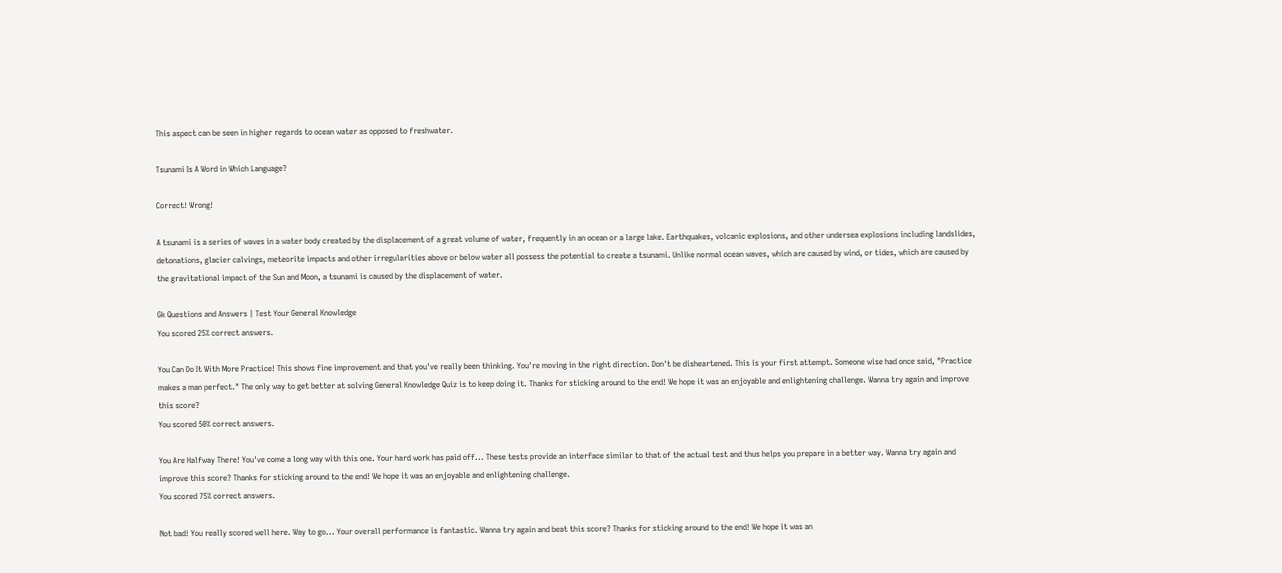This aspect can be seen in higher regards to ocean water as opposed to freshwater.

Tsunami Is A Word in Which Language?

Correct! Wrong!

A tsunami is a series of waves in a water body created by the displacement of a great volume of water, frequently in an ocean or a large lake. Earthquakes, volcanic explosions, and other undersea explosions including landslides, detonations, glacier calvings, meteorite impacts and other irregularities above or below water all possess the potential to create a tsunami. Unlike normal ocean waves, which are caused by wind, or tides, which are caused by the gravitational impact of the Sun and Moon, a tsunami is caused by the displacement of water.

Gk Questions and Answers | Test Your General Knowledge
You scored 25% correct answers.

You Can Do It With More Practice! This shows fine improvement and that you've really been thinking. You're moving in the right direction. Don't be disheartened. This is your first attempt. Someone wise had once said, "Practice makes a man perfect." The only way to get better at solving General Knowledge Quiz is to keep doing it. Thanks for sticking around to the end! We hope it was an enjoyable and enlightening challenge. Wanna try again and improve this score?
You scored 50% correct answers.

You Are Halfway There! You've come a long way with this one. Your hard work has paid off... These tests provide an interface similar to that of the actual test and thus helps you prepare in a better way. Wanna try again and improve this score? Thanks for sticking around to the end! We hope it was an enjoyable and enlightening challenge.
You scored 75% correct answers.

Not bad! You really scored well here. Way to go... Your overall performance is fantastic. Wanna try again and beat this score? Thanks for sticking around to the end! We hope it was an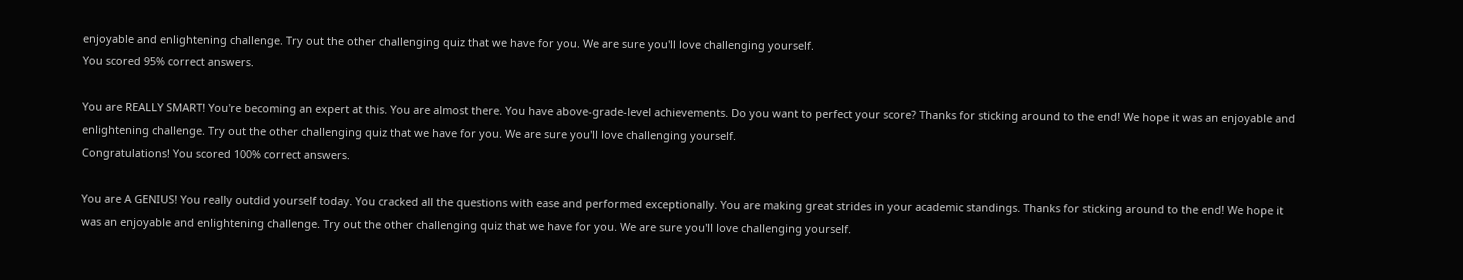enjoyable and enlightening challenge. Try out the other challenging quiz that we have for you. We are sure you'll love challenging yourself.
You scored 95% correct answers.

You are REALLY SMART! You're becoming an expert at this. You are almost there. You have above-grade-level achievements. Do you want to perfect your score? Thanks for sticking around to the end! We hope it was an enjoyable and enlightening challenge. Try out the other challenging quiz that we have for you. We are sure you'll love challenging yourself.
Congratulations! You scored 100% correct answers.

You are A GENIUS! You really outdid yourself today. You cracked all the questions with ease and performed exceptionally. You are making great strides in your academic standings. Thanks for sticking around to the end! We hope it was an enjoyable and enlightening challenge. Try out the other challenging quiz that we have for you. We are sure you'll love challenging yourself.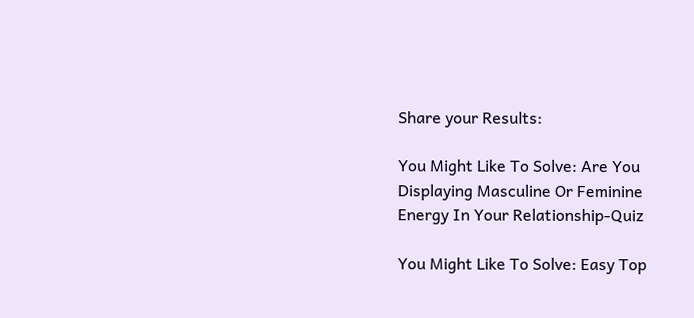Share your Results:

You Might Like To Solve: Are You Displaying Masculine Or Feminine Energy In Your Relationship-Quiz

You Might Like To Solve: Easy Top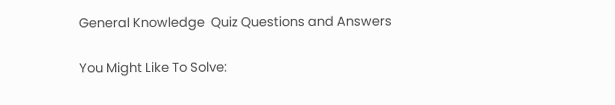General Knowledge  Quiz Questions and Answers

You Might Like To Solve: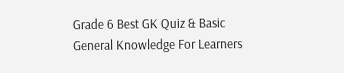Grade 6 Best GK Quiz & Basic General Knowledge For Learners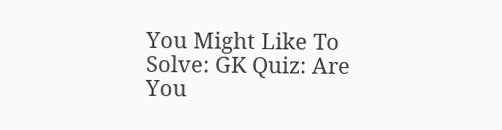You Might Like To Solve: GK Quiz: Are You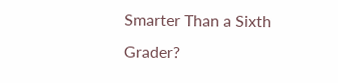Smarter Than a Sixth Grader?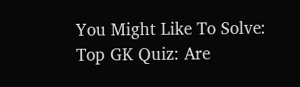You Might Like To Solve: Top GK Quiz: Are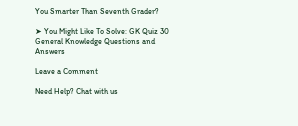You Smarter Than Seventh Grader?

➤ You Might Like To Solve: GK Quiz 30 General Knowledge Questions and Answers

Leave a Comment

Need Help? Chat with us